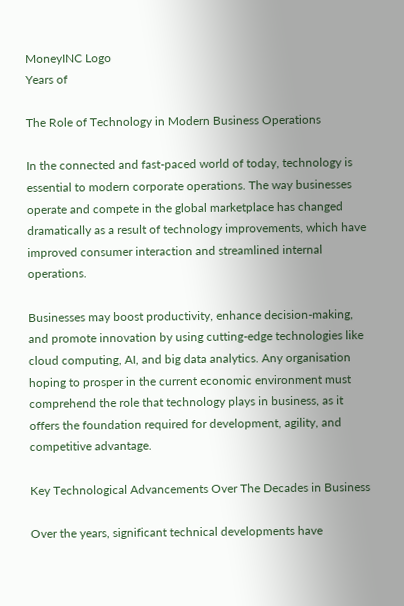MoneyINC Logo
Years of

The Role of Technology in Modern Business Operations

In the connected and fast-paced world of today, technology is essential to modern corporate operations. The way businesses operate and compete in the global marketplace has changed dramatically as a result of technology improvements, which have improved consumer interaction and streamlined internal operations.

Businesses may boost productivity, enhance decision-making, and promote innovation by using cutting-edge technologies like cloud computing, AI, and big data analytics. Any organisation hoping to prosper in the current economic environment must comprehend the role that technology plays in business, as it offers the foundation required for development, agility, and competitive advantage.

Key Technological Advancements Over The Decades in Business

Over the years, significant technical developments have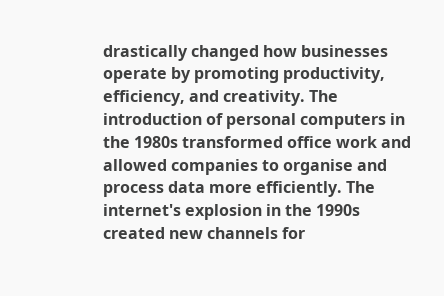drastically changed how businesses operate by promoting productivity, efficiency, and creativity. The introduction of personal computers in the 1980s transformed office work and allowed companies to organise and process data more efficiently. The internet's explosion in the 1990s created new channels for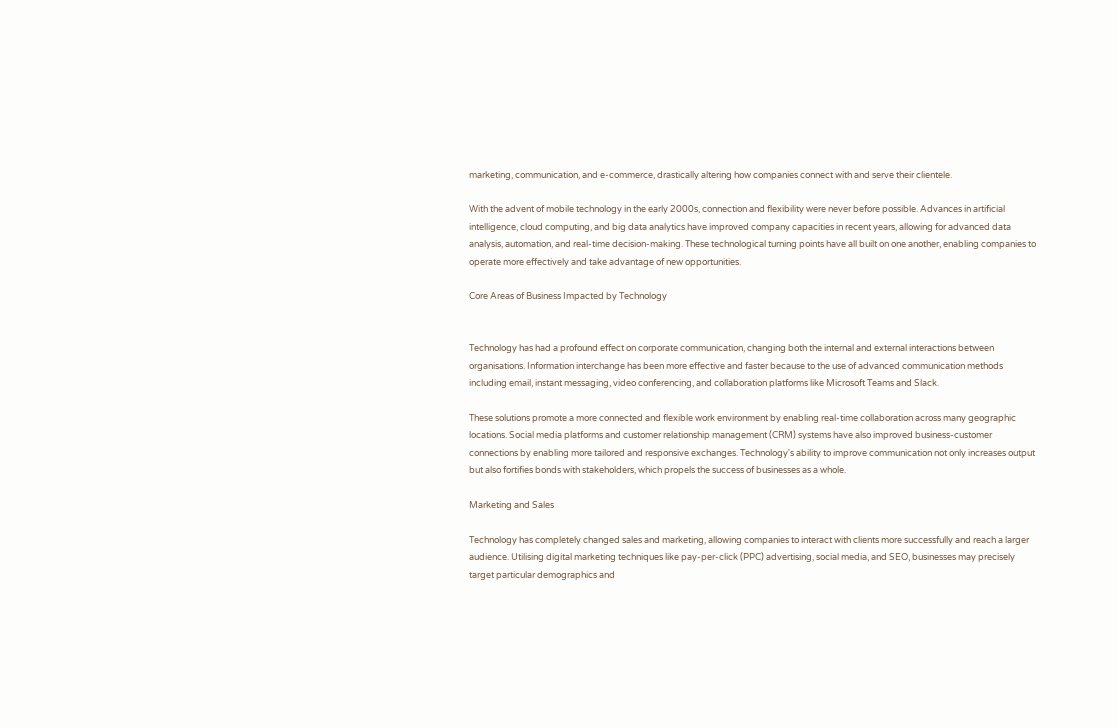marketing, communication, and e-commerce, drastically altering how companies connect with and serve their clientele.

With the advent of mobile technology in the early 2000s, connection and flexibility were never before possible. Advances in artificial intelligence, cloud computing, and big data analytics have improved company capacities in recent years, allowing for advanced data analysis, automation, and real-time decision-making. These technological turning points have all built on one another, enabling companies to operate more effectively and take advantage of new opportunities.

Core Areas of Business Impacted by Technology


Technology has had a profound effect on corporate communication, changing both the internal and external interactions between organisations. Information interchange has been more effective and faster because to the use of advanced communication methods including email, instant messaging, video conferencing, and collaboration platforms like Microsoft Teams and Slack.

These solutions promote a more connected and flexible work environment by enabling real-time collaboration across many geographic locations. Social media platforms and customer relationship management (CRM) systems have also improved business-customer connections by enabling more tailored and responsive exchanges. Technology's ability to improve communication not only increases output but also fortifies bonds with stakeholders, which propels the success of businesses as a whole.

Marketing and Sales

Technology has completely changed sales and marketing, allowing companies to interact with clients more successfully and reach a larger audience. Utilising digital marketing techniques like pay-per-click (PPC) advertising, social media, and SEO, businesses may precisely target particular demographics and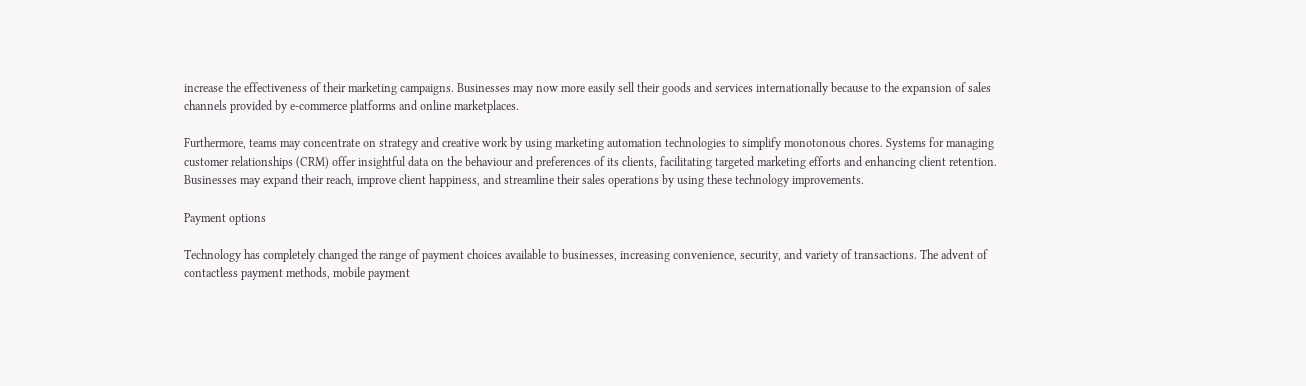increase the effectiveness of their marketing campaigns. Businesses may now more easily sell their goods and services internationally because to the expansion of sales channels provided by e-commerce platforms and online marketplaces.

Furthermore, teams may concentrate on strategy and creative work by using marketing automation technologies to simplify monotonous chores. Systems for managing customer relationships (CRM) offer insightful data on the behaviour and preferences of its clients, facilitating targeted marketing efforts and enhancing client retention. Businesses may expand their reach, improve client happiness, and streamline their sales operations by using these technology improvements.

Payment options

Technology has completely changed the range of payment choices available to businesses, increasing convenience, security, and variety of transactions. The advent of contactless payment methods, mobile payment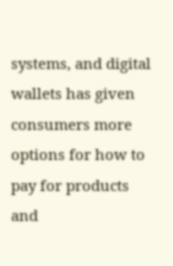systems, and digital wallets has given consumers more options for how to pay for products and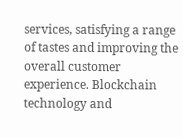services, satisfying a range of tastes and improving the overall customer experience. Blockchain technology and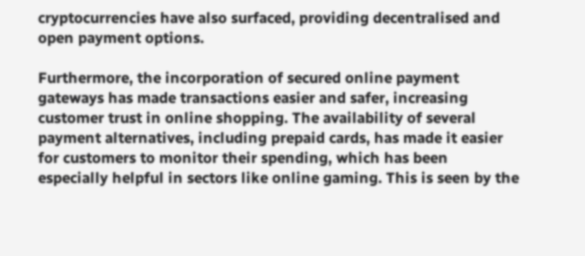cryptocurrencies have also surfaced, providing decentralised and open payment options.

Furthermore, the incorporation of secured online payment gateways has made transactions easier and safer, increasing customer trust in online shopping. The availability of several payment alternatives, including prepaid cards, has made it easier for customers to monitor their spending, which has been especially helpful in sectors like online gaming. This is seen by the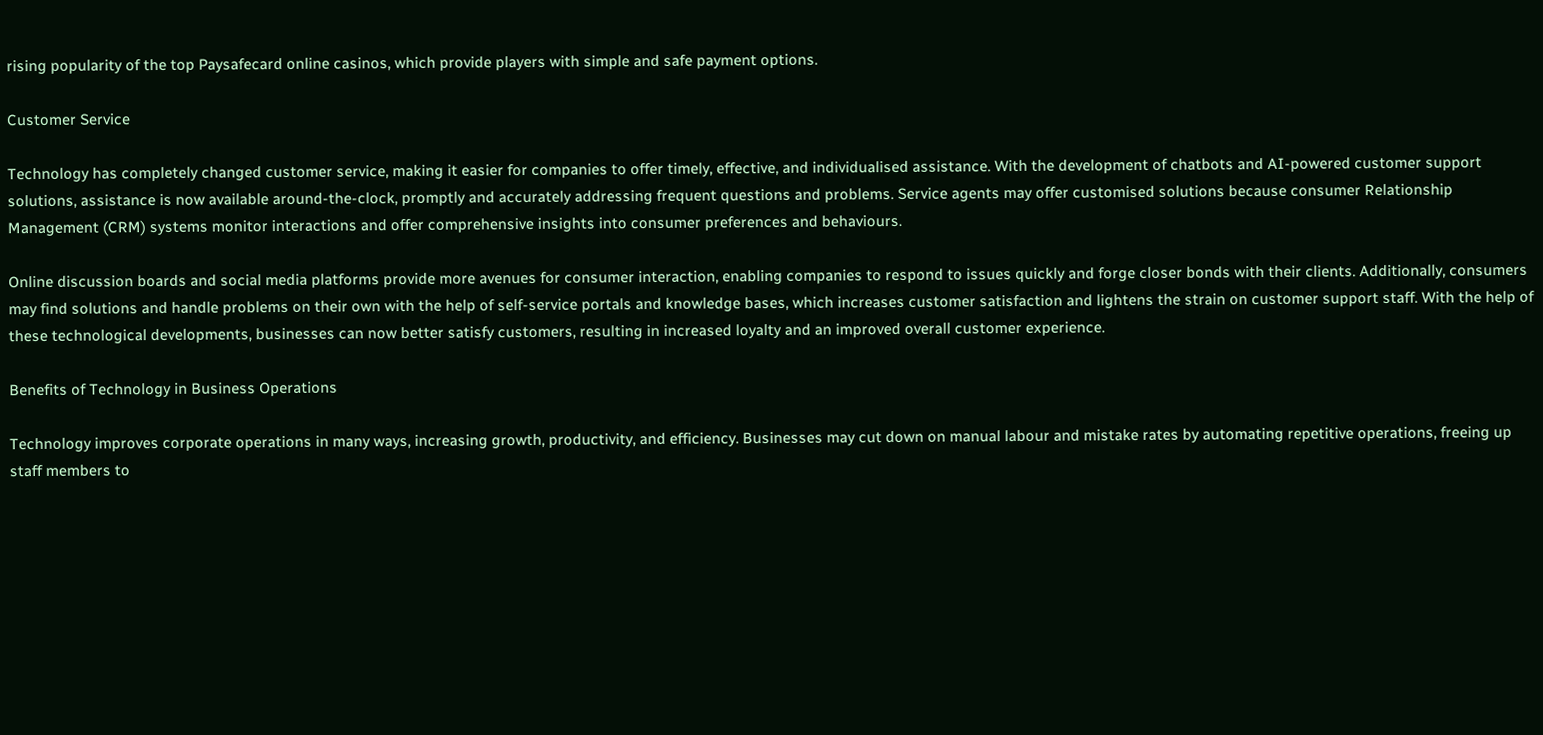rising popularity of the top Paysafecard online casinos, which provide players with simple and safe payment options.

Customer Service

Technology has completely changed customer service, making it easier for companies to offer timely, effective, and individualised assistance. With the development of chatbots and AI-powered customer support solutions, assistance is now available around-the-clock, promptly and accurately addressing frequent questions and problems. Service agents may offer customised solutions because consumer Relationship Management (CRM) systems monitor interactions and offer comprehensive insights into consumer preferences and behaviours.

Online discussion boards and social media platforms provide more avenues for consumer interaction, enabling companies to respond to issues quickly and forge closer bonds with their clients. Additionally, consumers may find solutions and handle problems on their own with the help of self-service portals and knowledge bases, which increases customer satisfaction and lightens the strain on customer support staff. With the help of these technological developments, businesses can now better satisfy customers, resulting in increased loyalty and an improved overall customer experience.

Benefits of Technology in Business Operations

Technology improves corporate operations in many ways, increasing growth, productivity, and efficiency. Businesses may cut down on manual labour and mistake rates by automating repetitive operations, freeing up staff members to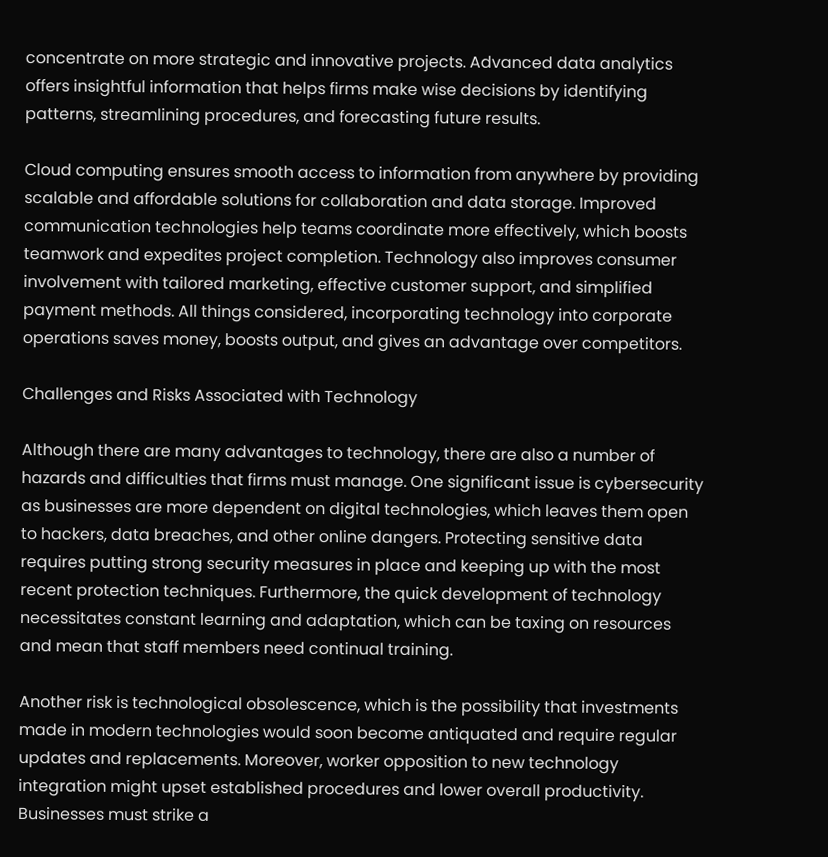concentrate on more strategic and innovative projects. Advanced data analytics offers insightful information that helps firms make wise decisions by identifying patterns, streamlining procedures, and forecasting future results.

Cloud computing ensures smooth access to information from anywhere by providing scalable and affordable solutions for collaboration and data storage. Improved communication technologies help teams coordinate more effectively, which boosts teamwork and expedites project completion. Technology also improves consumer involvement with tailored marketing, effective customer support, and simplified payment methods. All things considered, incorporating technology into corporate operations saves money, boosts output, and gives an advantage over competitors.

Challenges and Risks Associated with Technology

Although there are many advantages to technology, there are also a number of hazards and difficulties that firms must manage. One significant issue is cybersecurity as businesses are more dependent on digital technologies, which leaves them open to hackers, data breaches, and other online dangers. Protecting sensitive data requires putting strong security measures in place and keeping up with the most recent protection techniques. Furthermore, the quick development of technology necessitates constant learning and adaptation, which can be taxing on resources and mean that staff members need continual training.

Another risk is technological obsolescence, which is the possibility that investments made in modern technologies would soon become antiquated and require regular updates and replacements. Moreover, worker opposition to new technology integration might upset established procedures and lower overall productivity. Businesses must strike a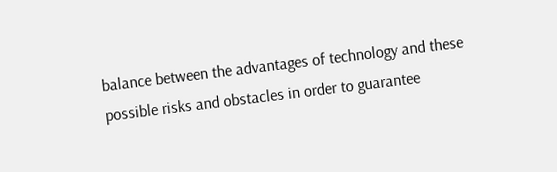balance between the advantages of technology and these possible risks and obstacles in order to guarantee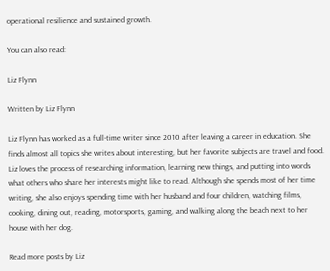operational resilience and sustained growth.

You can also read:

Liz Flynn

Written by Liz Flynn

Liz Flynn has worked as a full-time writer since 2010 after leaving a career in education. She finds almost all topics she writes about interesting, but her favorite subjects are travel and food. Liz loves the process of researching information, learning new things, and putting into words what others who share her interests might like to read. Although she spends most of her time writing, she also enjoys spending time with her husband and four children, watching films, cooking, dining out, reading, motorsports, gaming, and walking along the beach next to her house with her dog.

Read more posts by Liz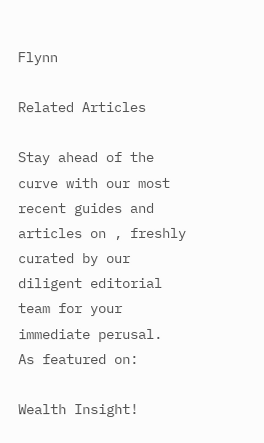Flynn

Related Articles

Stay ahead of the curve with our most recent guides and articles on , freshly curated by our diligent editorial team for your immediate perusal.
As featured on:

Wealth Insight!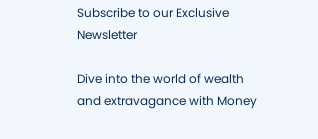Subscribe to our Exclusive Newsletter

Dive into the world of wealth and extravagance with Money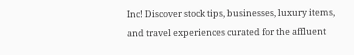Inc! Discover stock tips, businesses, luxury items, and travel experiences curated for the affluent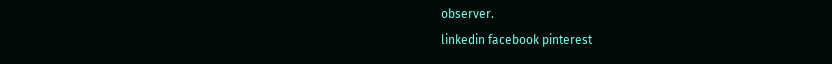observer.
linkedin facebook pinterest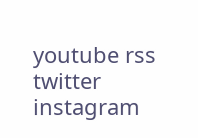youtube rss twitter instagram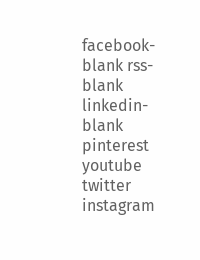facebook-blank rss-blank linkedin-blank pinterest youtube twitter instagram